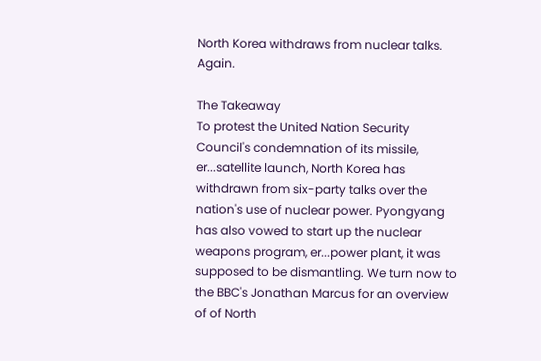North Korea withdraws from nuclear talks. Again.

The Takeaway
To protest the United Nation Security Council's condemnation of its missile, er...satellite launch, North Korea has withdrawn from six-party talks over the nation's use of nuclear power. Pyongyang has also vowed to start up the nuclear weapons program, er...power plant, it was supposed to be dismantling. We turn now to the BBC's Jonathan Marcus for an overview of of North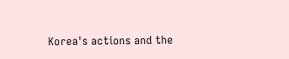Korea's actions and the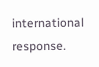international response.